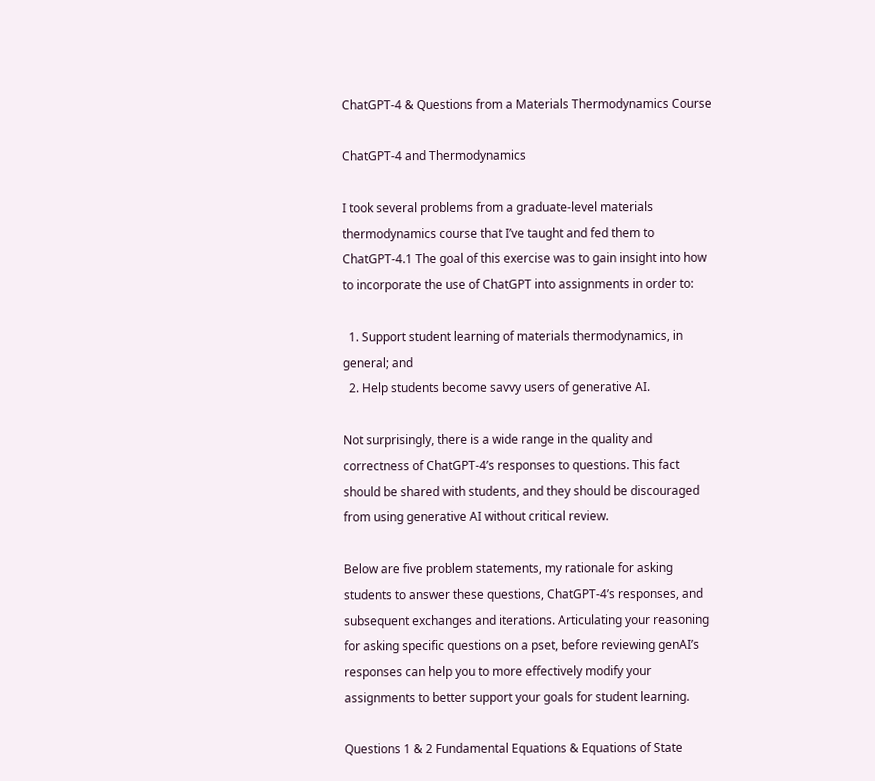ChatGPT-4 & Questions from a Materials Thermodynamics Course

ChatGPT-4 and Thermodynamics

I took several problems from a graduate-level materials thermodynamics course that I’ve taught and fed them to ChatGPT-4.1 The goal of this exercise was to gain insight into how to incorporate the use of ChatGPT into assignments in order to:

  1. Support student learning of materials thermodynamics, in general; and
  2. Help students become savvy users of generative AI.

Not surprisingly, there is a wide range in the quality and correctness of ChatGPT-4’s responses to questions. This fact should be shared with students, and they should be discouraged from using generative AI without critical review.

Below are five problem statements, my rationale for asking students to answer these questions, ChatGPT-4’s responses, and subsequent exchanges and iterations. Articulating your reasoning for asking specific questions on a pset, before reviewing genAI’s responses can help you to more effectively modify your assignments to better support your goals for student learning.

Questions 1 & 2 Fundamental Equations & Equations of State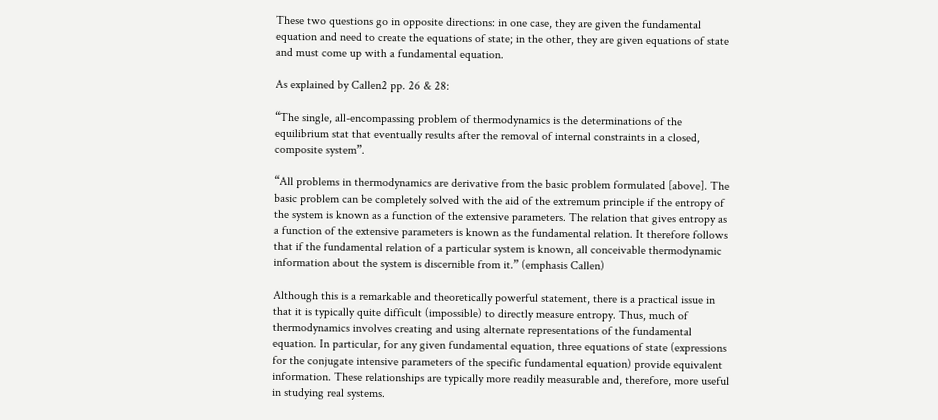These two questions go in opposite directions: in one case, they are given the fundamental equation and need to create the equations of state; in the other, they are given equations of state and must come up with a fundamental equation.

As explained by Callen2 pp. 26 & 28:

“The single, all-encompassing problem of thermodynamics is the determinations of the equilibrium stat that eventually results after the removal of internal constraints in a closed, composite system”.

“All problems in thermodynamics are derivative from the basic problem formulated [above]. The basic problem can be completely solved with the aid of the extremum principle if the entropy of the system is known as a function of the extensive parameters. The relation that gives entropy as a function of the extensive parameters is known as the fundamental relation. It therefore follows that if the fundamental relation of a particular system is known, all conceivable thermodynamic information about the system is discernible from it.” (emphasis Callen)

Although this is a remarkable and theoretically powerful statement, there is a practical issue in that it is typically quite difficult (impossible) to directly measure entropy. Thus, much of thermodynamics involves creating and using alternate representations of the fundamental equation. In particular, for any given fundamental equation, three equations of state (expressions for the conjugate intensive parameters of the specific fundamental equation) provide equivalent information. These relationships are typically more readily measurable and, therefore, more useful in studying real systems.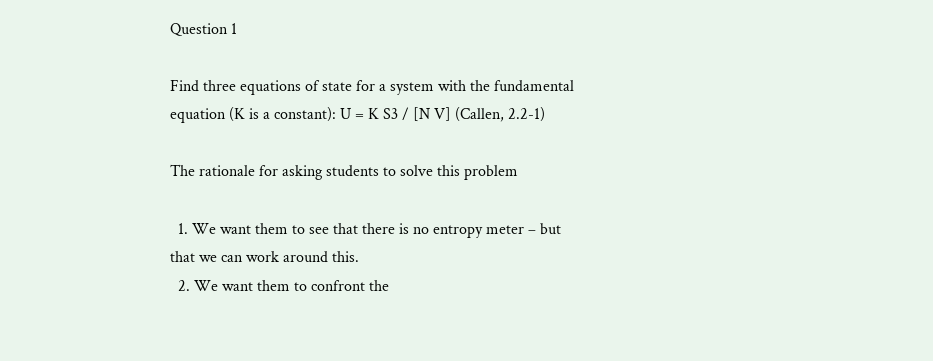Question 1

Find three equations of state for a system with the fundamental equation (K is a constant): U = K S3 / [N V] (Callen, 2.2-1)

The rationale for asking students to solve this problem

  1. We want them to see that there is no entropy meter – but that we can work around this.
  2. We want them to confront the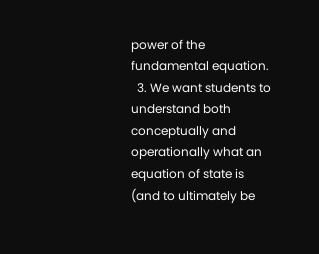power of the fundamental equation.
  3. We want students to understand both conceptually and operationally what an equation of state is (and to ultimately be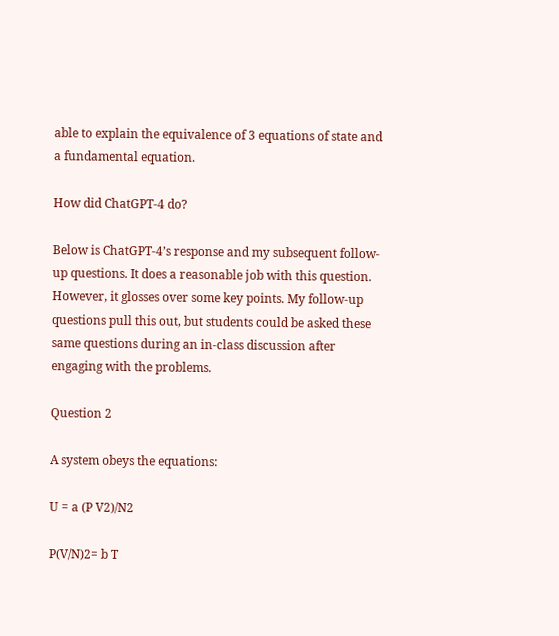able to explain the equivalence of 3 equations of state and a fundamental equation.

How did ChatGPT-4 do?

Below is ChatGPT-4’s response and my subsequent follow-up questions. It does a reasonable job with this question. However, it glosses over some key points. My follow-up questions pull this out, but students could be asked these same questions during an in-class discussion after engaging with the problems.

Question 2

A system obeys the equations:

U = a (P V2)/N2

P(V/N)2= b T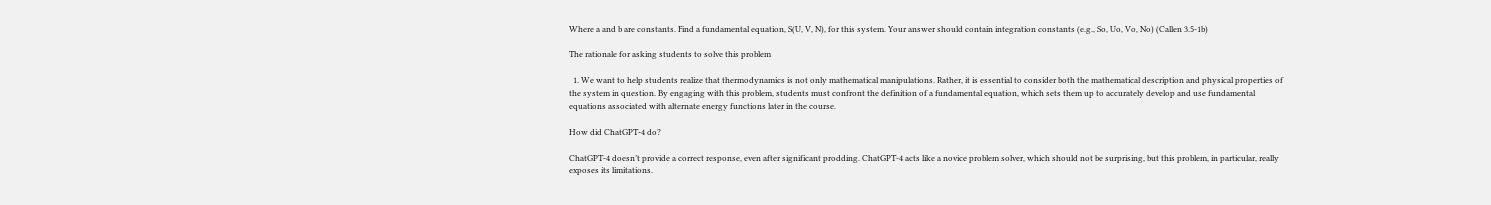Where a and b are constants. Find a fundamental equation, S(U, V, N), for this system. Your answer should contain integration constants (e.g., So, Uo, Vo, No) (Callen 3.5-1b)

The rationale for asking students to solve this problem

  1. We want to help students realize that thermodynamics is not only mathematical manipulations. Rather, it is essential to consider both the mathematical description and physical properties of the system in question. By engaging with this problem, students must confront the definition of a fundamental equation, which sets them up to accurately develop and use fundamental equations associated with alternate energy functions later in the course.

How did ChatGPT-4 do?

ChatGPT-4 doesn’t provide a correct response, even after significant prodding. ChatGPT-4 acts like a novice problem solver, which should not be surprising, but this problem, in particular, really exposes its limitations.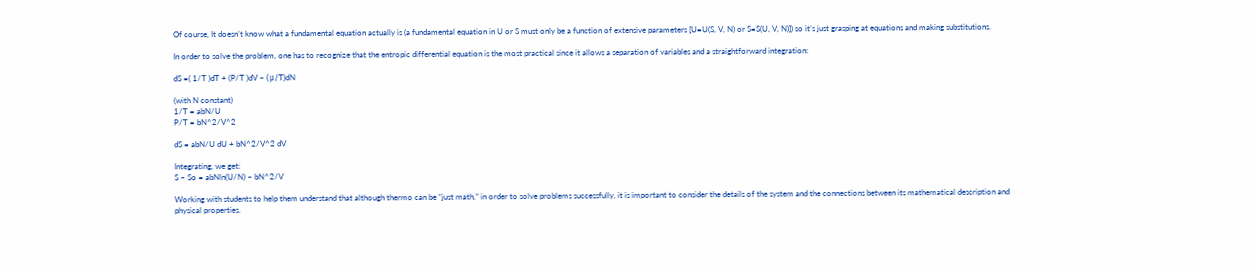Of course, It doesn’t know what a fundamental equation actually is (a fundamental equation in U or S must only be a function of extensive parameters [U=U(S, V, N) or S=S(U, V, N)]) so it’s just grasping at equations and making substitutions.

In order to solve the problem, one has to recognize that the entropic differential equation is the most practical since it allows a separation of variables and a straightforward integration:

dS =( 1/T )dT + (P/T )dV – (μ/T)dN

(with N constant)
1/T = abN/U
P/T = bN^2/V^2

dS = abN/U dU + bN^2/V^2 dV

Integrating, we get:
S – So = abNln(U/N) – bN^2/V

Working with students to help them understand that although thermo can be “just math,” in order to solve problems successfully, it is important to consider the details of the system and the connections between its mathematical description and physical properties.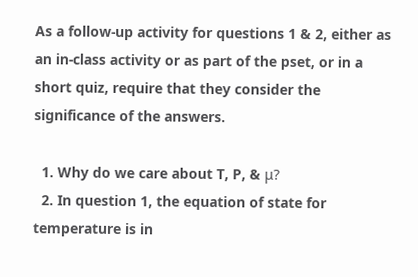As a follow-up activity for questions 1 & 2, either as an in-class activity or as part of the pset, or in a short quiz, require that they consider the significance of the answers.

  1. Why do we care about T, P, & μ?
  2. In question 1, the equation of state for temperature is in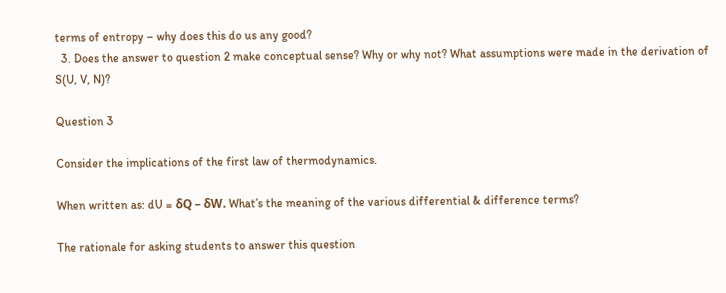terms of entropy – why does this do us any good?
  3. Does the answer to question 2 make conceptual sense? Why or why not? What assumptions were made in the derivation of S(U, V, N)?

Question 3

Consider the implications of the first law of thermodynamics.

When written as: dU = δQ – δW. What’s the meaning of the various differential & difference terms?

The rationale for asking students to answer this question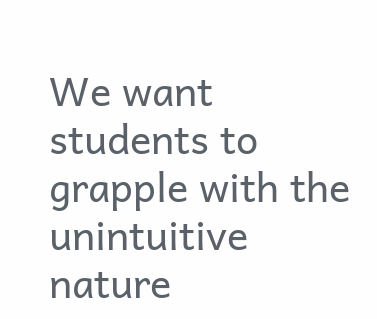We want students to grapple with the unintuitive nature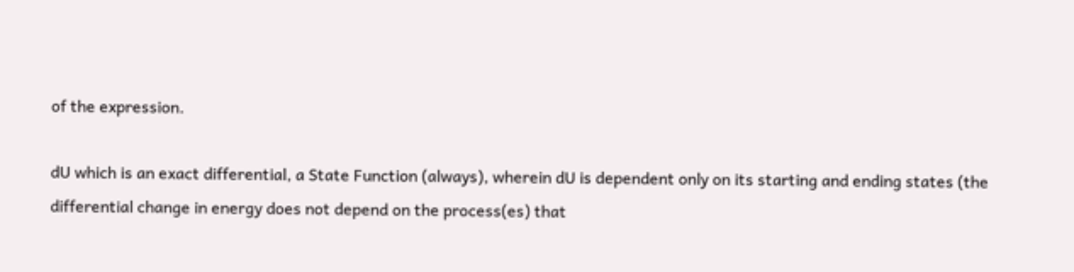of the expression.

dU which is an exact differential, a State Function (always), wherein dU is dependent only on its starting and ending states (the differential change in energy does not depend on the process(es) that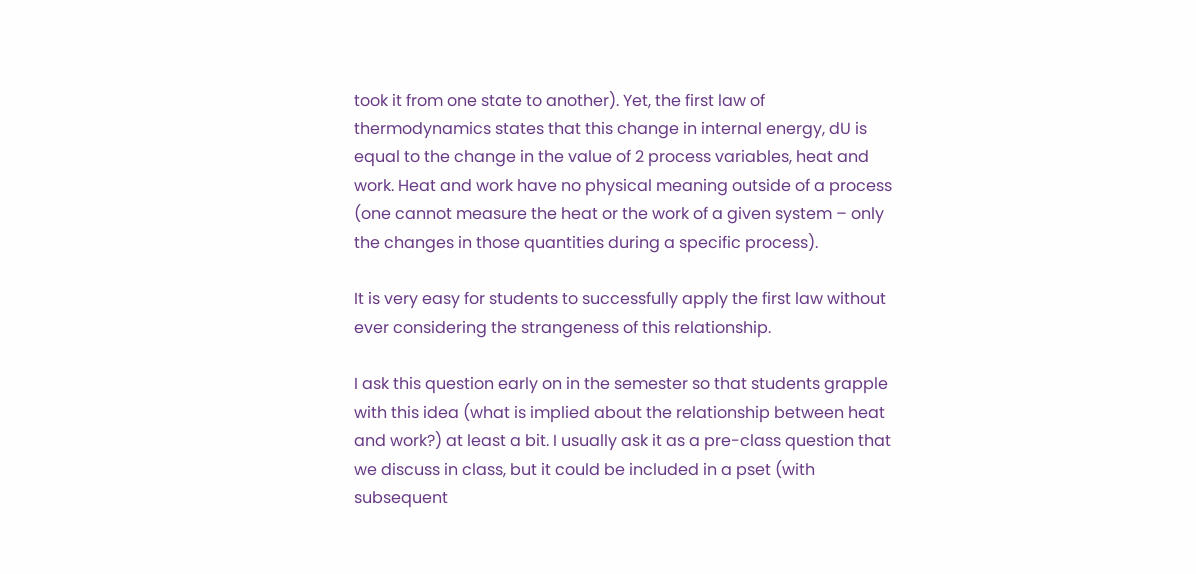took it from one state to another). Yet, the first law of thermodynamics states that this change in internal energy, dU is equal to the change in the value of 2 process variables, heat and work. Heat and work have no physical meaning outside of a process (one cannot measure the heat or the work of a given system – only the changes in those quantities during a specific process).

It is very easy for students to successfully apply the first law without ever considering the strangeness of this relationship.

I ask this question early on in the semester so that students grapple with this idea (what is implied about the relationship between heat and work?) at least a bit. I usually ask it as a pre-class question that we discuss in class, but it could be included in a pset (with subsequent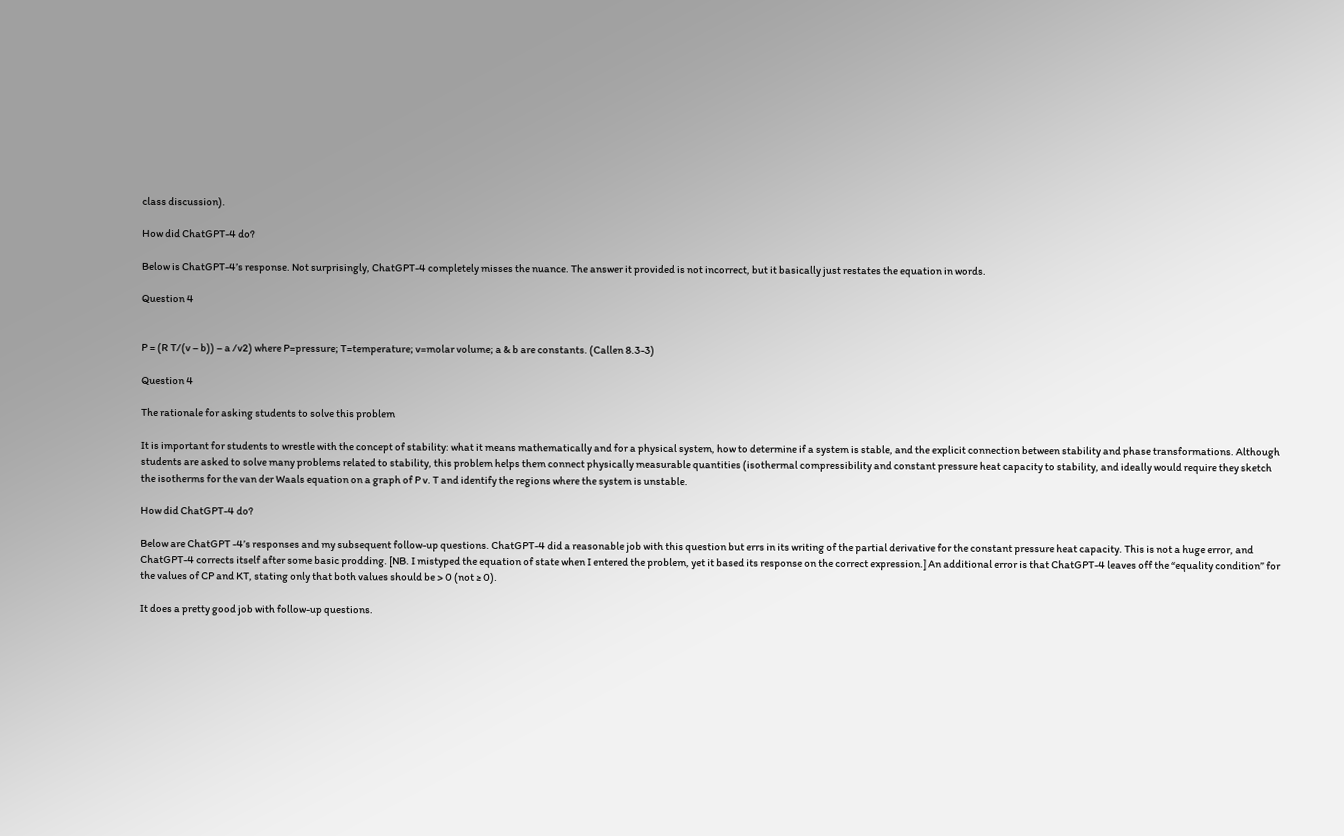class discussion).

How did ChatGPT-4 do?

Below is ChatGPT-4’s response. Not surprisingly, ChatGPT-4 completely misses the nuance. The answer it provided is not incorrect, but it basically just restates the equation in words.

Question 4


P = (R T/(v – b)) – a /v2) where P=pressure; T=temperature; v=molar volume; a & b are constants. (Callen 8.3-3)

Question 4

The rationale for asking students to solve this problem

It is important for students to wrestle with the concept of stability: what it means mathematically and for a physical system, how to determine if a system is stable, and the explicit connection between stability and phase transformations. Although students are asked to solve many problems related to stability, this problem helps them connect physically measurable quantities (isothermal compressibility and constant pressure heat capacity to stability, and ideally would require they sketch the isotherms for the van der Waals equation on a graph of P v. T and identify the regions where the system is unstable.

How did ChatGPT-4 do?

Below are ChatGPT -4’s responses and my subsequent follow-up questions. ChatGPT-4 did a reasonable job with this question but errs in its writing of the partial derivative for the constant pressure heat capacity. This is not a huge error, and ChatGPT-4 corrects itself after some basic prodding. [NB. I mistyped the equation of state when I entered the problem, yet it based its response on the correct expression.] An additional error is that ChatGPT-4 leaves off the “equality condition” for the values of CP and KT, stating only that both values should be > 0 (not ≥ 0).

It does a pretty good job with follow-up questions.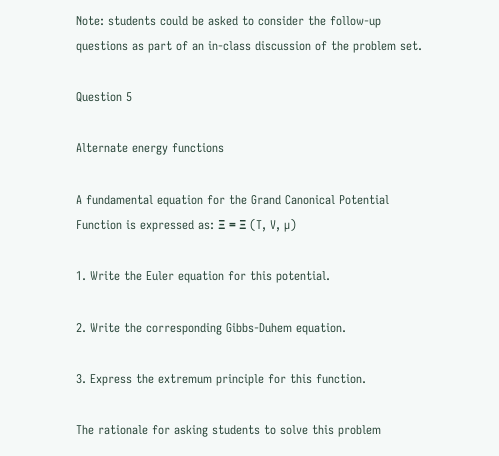Note: students could be asked to consider the follow-up questions as part of an in-class discussion of the problem set.

Question 5

Alternate energy functions

A fundamental equation for the Grand Canonical Potential Function is expressed as: Ξ = Ξ (T, V, µ)

1. Write the Euler equation for this potential.

2. Write the corresponding Gibbs-Duhem equation.

3. Express the extremum principle for this function.

The rationale for asking students to solve this problem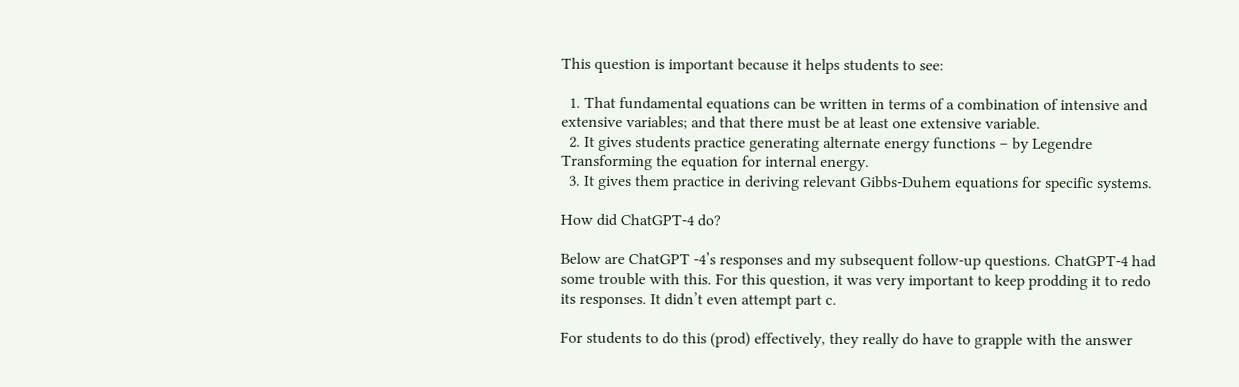This question is important because it helps students to see:

  1. That fundamental equations can be written in terms of a combination of intensive and extensive variables; and that there must be at least one extensive variable.
  2. It gives students practice generating alternate energy functions – by Legendre Transforming the equation for internal energy.
  3. It gives them practice in deriving relevant Gibbs-Duhem equations for specific systems.

How did ChatGPT-4 do?

Below are ChatGPT -4’s responses and my subsequent follow-up questions. ChatGPT-4 had some trouble with this. For this question, it was very important to keep prodding it to redo its responses. It didn’t even attempt part c.

For students to do this (prod) effectively, they really do have to grapple with the answer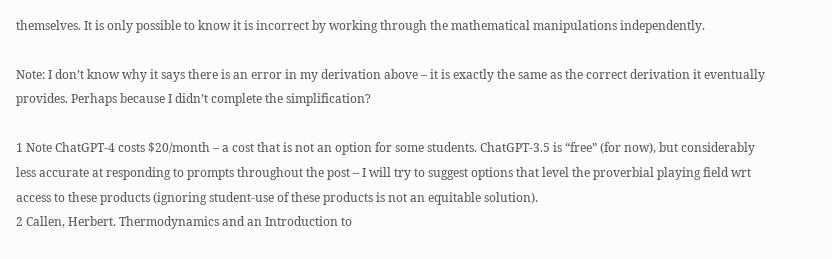themselves. It is only possible to know it is incorrect by working through the mathematical manipulations independently.

Note: I don’t know why it says there is an error in my derivation above – it is exactly the same as the correct derivation it eventually provides. Perhaps because I didn’t complete the simplification?

1 Note ChatGPT-4 costs $20/month – a cost that is not an option for some students. ChatGPT-3.5 is “free” (for now), but considerably less accurate at responding to prompts throughout the post – I will try to suggest options that level the proverbial playing field wrt access to these products (ignoring student-use of these products is not an equitable solution).
2 Callen, Herbert. Thermodynamics and an Introduction to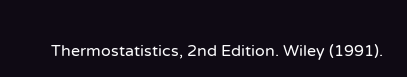Thermostatistics, 2nd Edition. Wiley (1991).